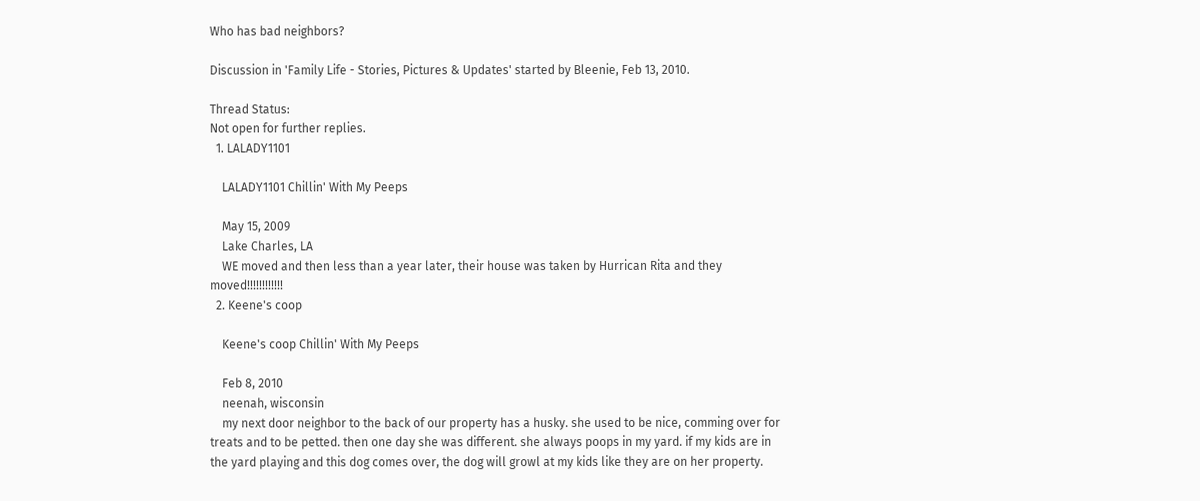Who has bad neighbors?

Discussion in 'Family Life - Stories, Pictures & Updates' started by Bleenie, Feb 13, 2010.

Thread Status:
Not open for further replies.
  1. LALADY1101

    LALADY1101 Chillin' With My Peeps

    May 15, 2009
    Lake Charles, LA
    WE moved and then less than a year later, their house was taken by Hurrican Rita and they moved!!!!!!!!!!!!
  2. Keene's coop

    Keene's coop Chillin' With My Peeps

    Feb 8, 2010
    neenah, wisconsin
    my next door neighbor to the back of our property has a husky. she used to be nice, comming over for treats and to be petted. then one day she was different. she always poops in my yard. if my kids are in the yard playing and this dog comes over, the dog will growl at my kids like they are on her property.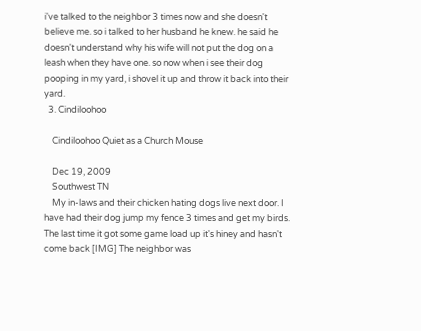i've talked to the neighbor 3 times now and she doesn't believe me. so i talked to her husband he knew. he said he doesn't understand why his wife will not put the dog on a leash when they have one. so now when i see their dog pooping in my yard, i shovel it up and throw it back into their yard.
  3. Cindiloohoo

    Cindiloohoo Quiet as a Church Mouse

    Dec 19, 2009
    Southwest TN
    My in-laws and their chicken hating dogs live next door. I have had their dog jump my fence 3 times and get my birds. The last time it got some game load up it's hiney and hasn't come back [IMG] The neighbor was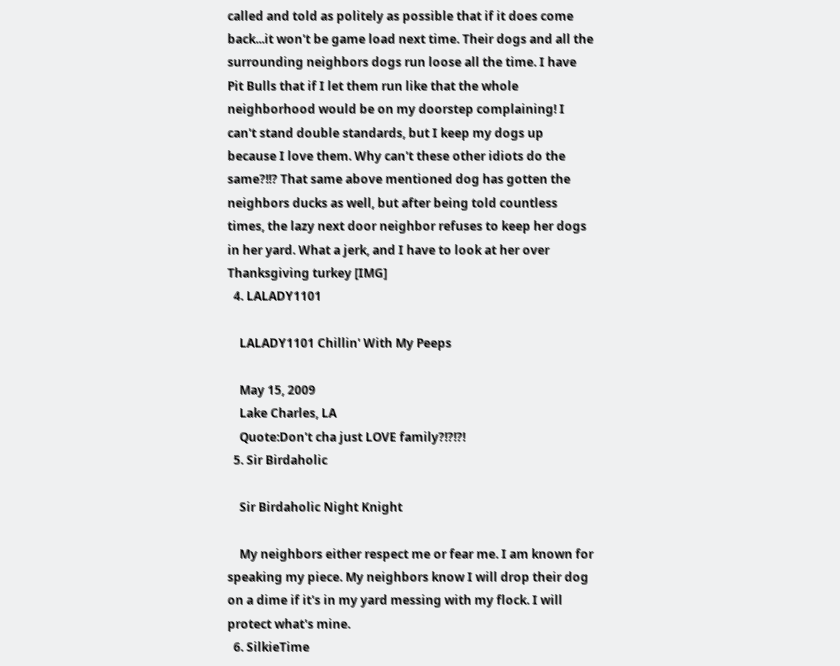called and told as politely as possible that if it does come back...it won't be game load next time. Their dogs and all the surrounding neighbors dogs run loose all the time. I have Pit Bulls that if I let them run like that the whole neighborhood would be on my doorstep complaining! I can't stand double standards, but I keep my dogs up because I love them. Why can't these other idiots do the same?!!? That same above mentioned dog has gotten the neighbors ducks as well, but after being told countless times, the lazy next door neighbor refuses to keep her dogs in her yard. What a jerk, and I have to look at her over Thanksgiving turkey [IMG]
  4. LALADY1101

    LALADY1101 Chillin' With My Peeps

    May 15, 2009
    Lake Charles, LA
    Quote:Don't cha just LOVE family?!?!?!
  5. Sir Birdaholic

    Sir Birdaholic Night Knight

    My neighbors either respect me or fear me. I am known for speaking my piece. My neighbors know I will drop their dog on a dime if it's in my yard messing with my flock. I will protect what's mine.
  6. SilkieTime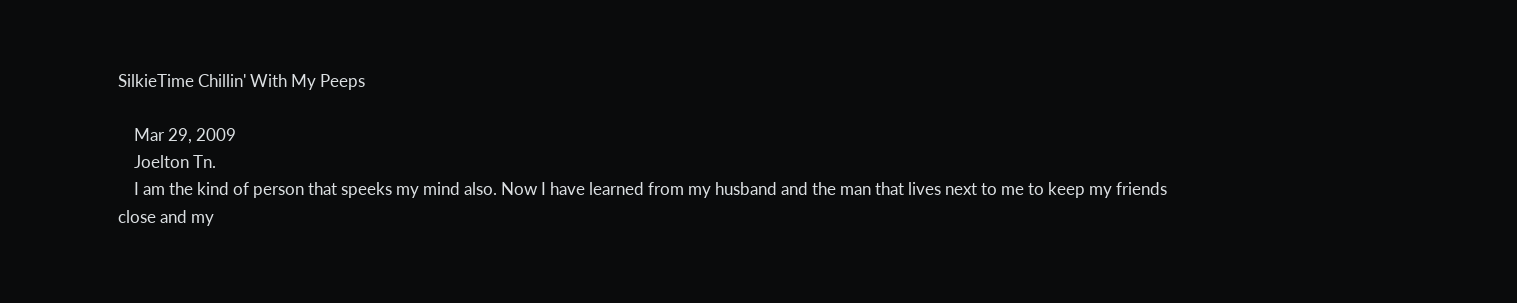SilkieTime Chillin' With My Peeps

    Mar 29, 2009
    Joelton Tn.
    I am the kind of person that speeks my mind also. Now I have learned from my husband and the man that lives next to me to keep my friends close and my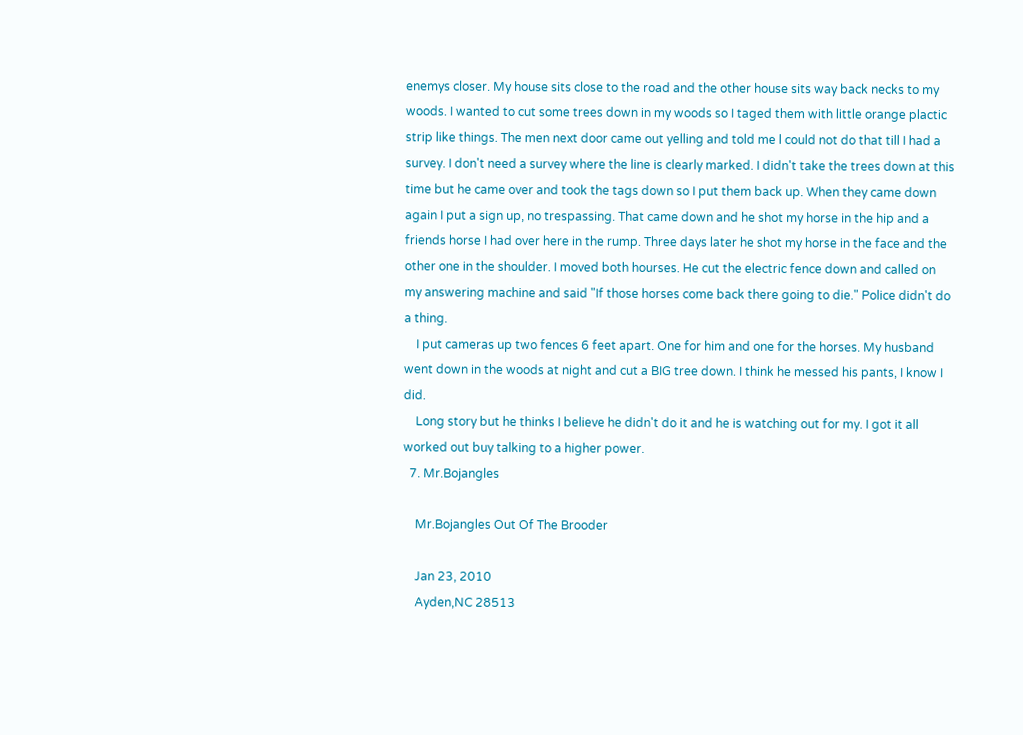enemys closer. My house sits close to the road and the other house sits way back necks to my woods. I wanted to cut some trees down in my woods so I taged them with little orange plactic strip like things. The men next door came out yelling and told me l could not do that till I had a survey. I don't need a survey where the line is clearly marked. I didn't take the trees down at this time but he came over and took the tags down so I put them back up. When they came down again I put a sign up, no trespassing. That came down and he shot my horse in the hip and a friends horse I had over here in the rump. Three days later he shot my horse in the face and the other one in the shoulder. I moved both hourses. He cut the electric fence down and called on my answering machine and said "If those horses come back there going to die." Police didn't do a thing.
    I put cameras up two fences 6 feet apart. One for him and one for the horses. My husband went down in the woods at night and cut a BIG tree down. I think he messed his pants, I know I did.
    Long story but he thinks I believe he didn't do it and he is watching out for my. I got it all worked out buy talking to a higher power.
  7. Mr.Bojangles

    Mr.Bojangles Out Of The Brooder

    Jan 23, 2010
    Ayden,NC 28513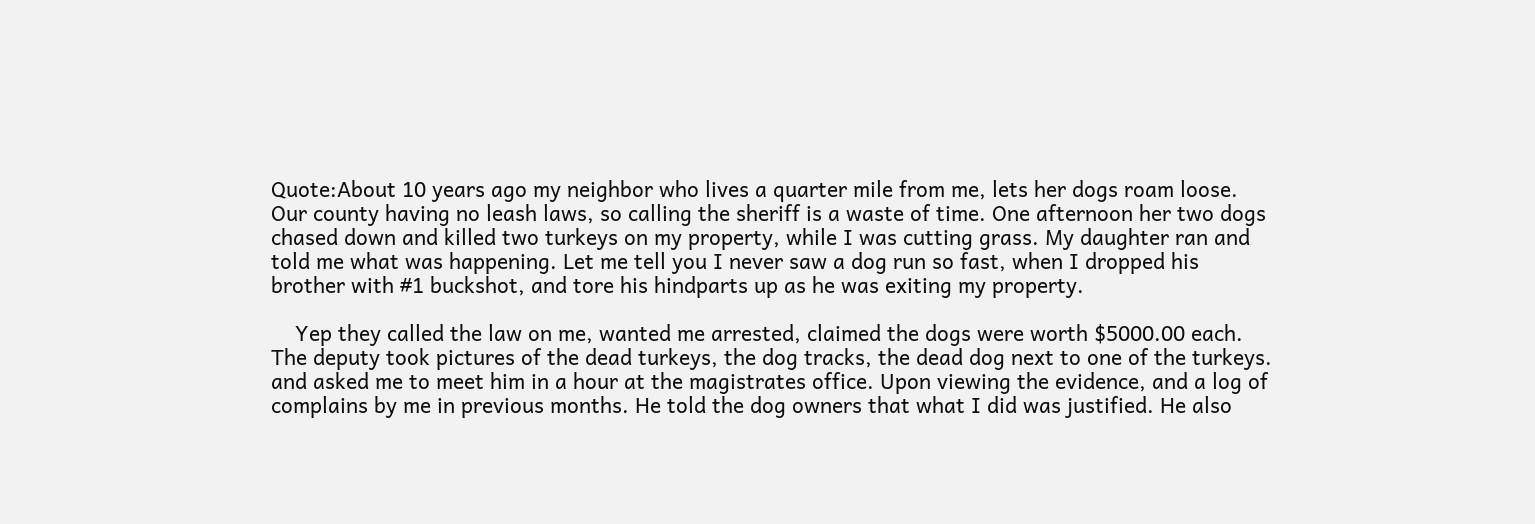Quote:About 10 years ago my neighbor who lives a quarter mile from me, lets her dogs roam loose. Our county having no leash laws, so calling the sheriff is a waste of time. One afternoon her two dogs chased down and killed two turkeys on my property, while I was cutting grass. My daughter ran and told me what was happening. Let me tell you I never saw a dog run so fast, when I dropped his brother with #1 buckshot, and tore his hindparts up as he was exiting my property.

    Yep they called the law on me, wanted me arrested, claimed the dogs were worth $5000.00 each. The deputy took pictures of the dead turkeys, the dog tracks, the dead dog next to one of the turkeys. and asked me to meet him in a hour at the magistrates office. Upon viewing the evidence, and a log of complains by me in previous months. He told the dog owners that what I did was justified. He also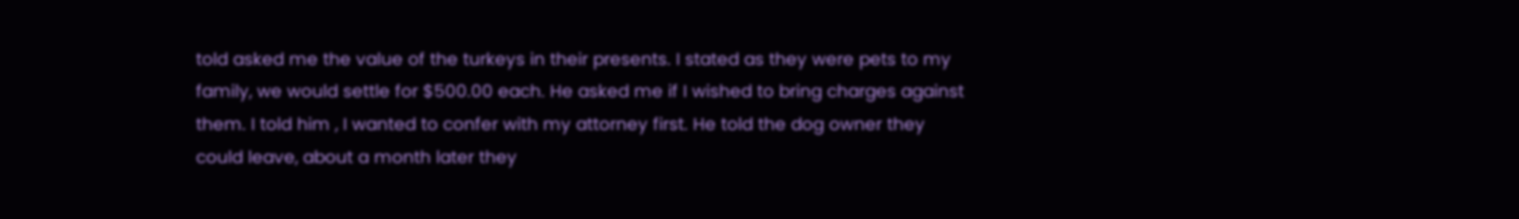told asked me the value of the turkeys in their presents. I stated as they were pets to my family, we would settle for $500.00 each. He asked me if I wished to bring charges against them. I told him , I wanted to confer with my attorney first. He told the dog owner they could leave, about a month later they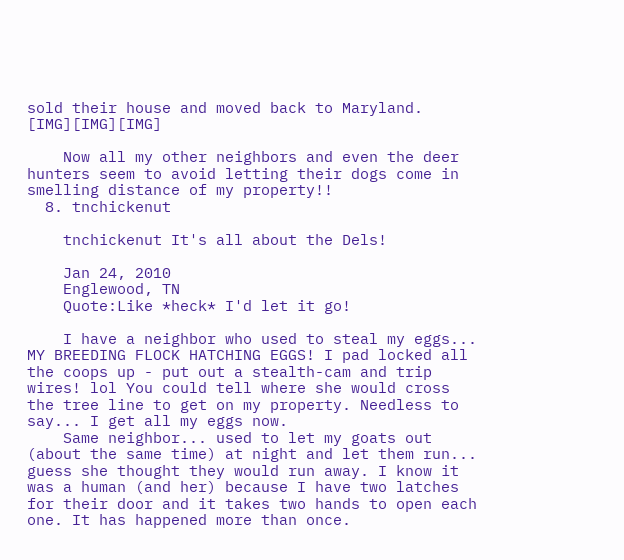sold their house and moved back to Maryland. [IMG][IMG][IMG]

    Now all my other neighbors and even the deer hunters seem to avoid letting their dogs come in smelling distance of my property!!
  8. tnchickenut

    tnchickenut It's all about the Dels!

    Jan 24, 2010
    Englewood, TN
    Quote:Like *heck* I'd let it go!

    I have a neighbor who used to steal my eggs... MY BREEDING FLOCK HATCHING EGGS! I pad locked all the coops up - put out a stealth-cam and trip wires! lol You could tell where she would cross the tree line to get on my property. Needless to say... I get all my eggs now.
    Same neighbor... used to let my goats out (about the same time) at night and let them run... guess she thought they would run away. I know it was a human (and her) because I have two latches for their door and it takes two hands to open each one. It has happened more than once.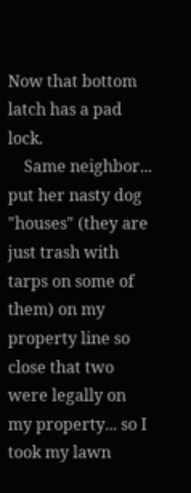Now that bottom latch has a pad lock.
    Same neighbor... put her nasty dog "houses" (they are just trash with tarps on some of them) on my property line so close that two were legally on my property... so I took my lawn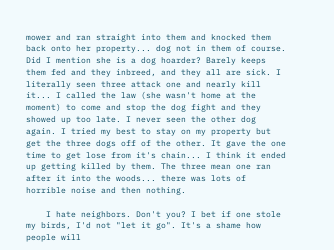mower and ran straight into them and knocked them back onto her property... dog not in them of course. Did I mention she is a dog hoarder? Barely keeps them fed and they inbreed, and they all are sick. I literally seen three attack one and nearly kill it... I called the law (she wasn't home at the moment) to come and stop the dog fight and they showed up too late. I never seen the other dog again. I tried my best to stay on my property but get the three dogs off of the other. It gave the one time to get lose from it's chain... I think it ended up getting killed by them. The three mean one ran after it into the woods... there was lots of horrible noise and then nothing.

    I hate neighbors. Don't you? I bet if one stole my birds, I'd not "let it go". It's a shame how people will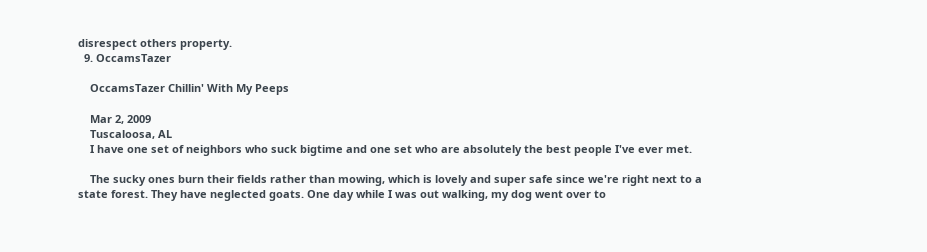disrespect others property.
  9. OccamsTazer

    OccamsTazer Chillin' With My Peeps

    Mar 2, 2009
    Tuscaloosa, AL
    I have one set of neighbors who suck bigtime and one set who are absolutely the best people I've ever met.

    The sucky ones burn their fields rather than mowing, which is lovely and super safe since we're right next to a state forest. They have neglected goats. One day while I was out walking, my dog went over to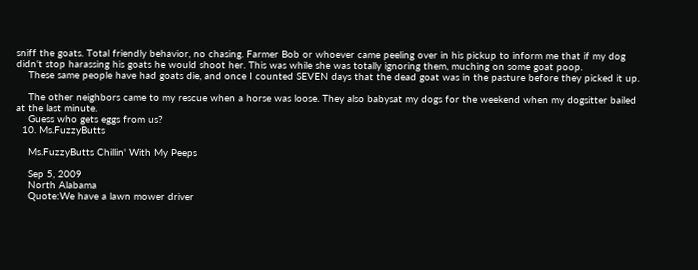sniff the goats. Total friendly behavior, no chasing. Farmer Bob or whoever came peeling over in his pickup to inform me that if my dog didn't stop harassing his goats he would shoot her. This was while she was totally ignoring them, muching on some goat poop.
    These same people have had goats die, and once I counted SEVEN days that the dead goat was in the pasture before they picked it up.

    The other neighbors came to my rescue when a horse was loose. They also babysat my dogs for the weekend when my dogsitter bailed at the last minute.
    Guess who gets eggs from us?
  10. Ms.FuzzyButts

    Ms.FuzzyButts Chillin' With My Peeps

    Sep 5, 2009
    North Alabama
    Quote:We have a lawn mower driver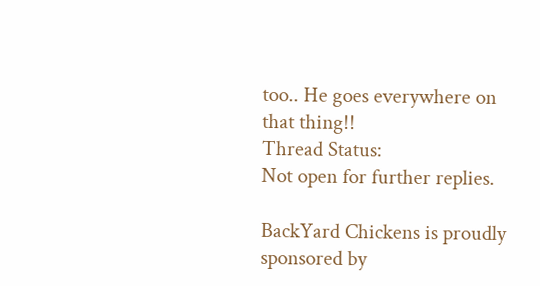too.. He goes everywhere on that thing!!
Thread Status:
Not open for further replies.

BackYard Chickens is proudly sponsored by